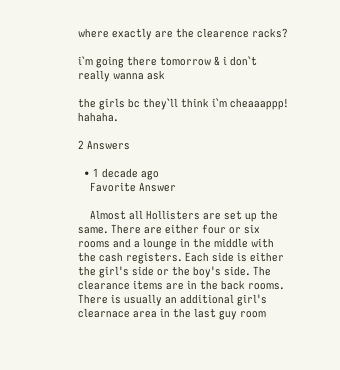where exactly are the clearence racks?

i`m going there tomorrow & i don`t really wanna ask

the girls bc they`ll think i`m cheaaappp! hahaha.

2 Answers

  • 1 decade ago
    Favorite Answer

    Almost all Hollisters are set up the same. There are either four or six rooms and a lounge in the middle with the cash registers. Each side is either the girl's side or the boy's side. The clearance items are in the back rooms. There is usually an additional girl's clearnace area in the last guy room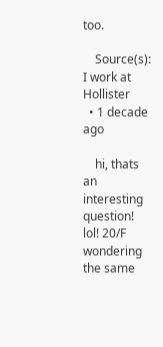too.

    Source(s): I work at Hollister
  • 1 decade ago

    hi, thats an interesting question! lol! 20/F wondering the same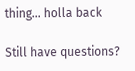thing... holla back

Still have questions?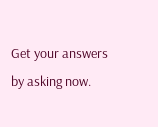Get your answers by asking now.